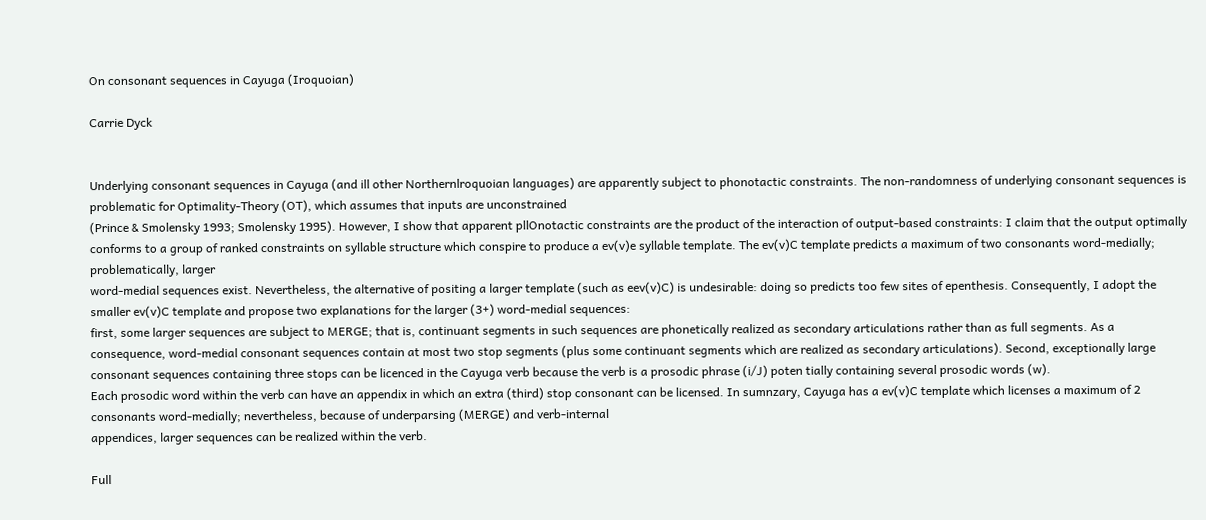On consonant sequences in Cayuga (Iroquoian)

Carrie Dyck


Underlying consonant sequences in Cayuga (and ill other Northernlroquoian languages) are apparently subject to phonotactic constraints. The non-randomness of underlying consonant sequences is problematic for Optimality-Theory (OT), which assumes that inputs are unconstrained
(Prince & Smolensky 1993; Smolensky 1995). However, I show that apparent pllOnotactic constraints are the product of the interaction of output-based constraints: I claim that the output optimally conforms to a group of ranked constraints on syllable structure which conspire to produce a ev(v)e syllable template. The ev(v)C template predicts a maximum of two consonants word-medially; problematically, larger
word-medial sequences exist. Nevertheless, the alternative of positing a larger template (such as eev(v)C) is undesirable: doing so predicts too few sites of epenthesis. Consequently, I adopt the smaller ev(v)C template and propose two explanations for the larger (3+) word-medial sequences:
first, some larger sequences are subject to MERGE; that is, continuant segments in such sequences are phonetically realized as secondary articulations rather than as full segments. As a consequence, word-medial consonant sequences contain at most two stop segments (plus some continuant segments which are realized as secondary articulations). Second, exceptionally large consonant sequences containing three stops can be licenced in the Cayuga verb because the verb is a prosodic phrase (i/J) poten tially containing several prosodic words (w).
Each prosodic word within the verb can have an appendix in which an extra (third) stop consonant can be licensed. In sumnzary, Cayuga has a ev(v)C template which licenses a maximum of 2 consonants word-medially; nevertheless, because of underparsing (MERGE) and verb-internal
appendices, larger sequences can be realized within the verb.

Full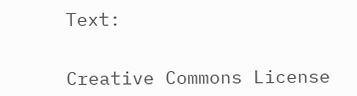Text:


Creative Commons License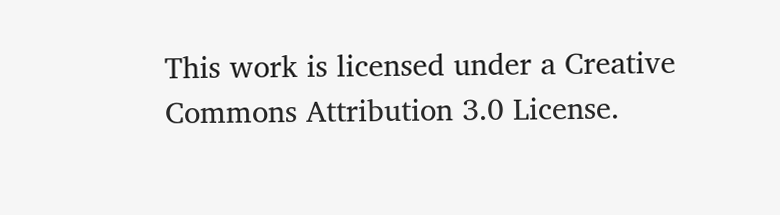This work is licensed under a Creative Commons Attribution 3.0 License.